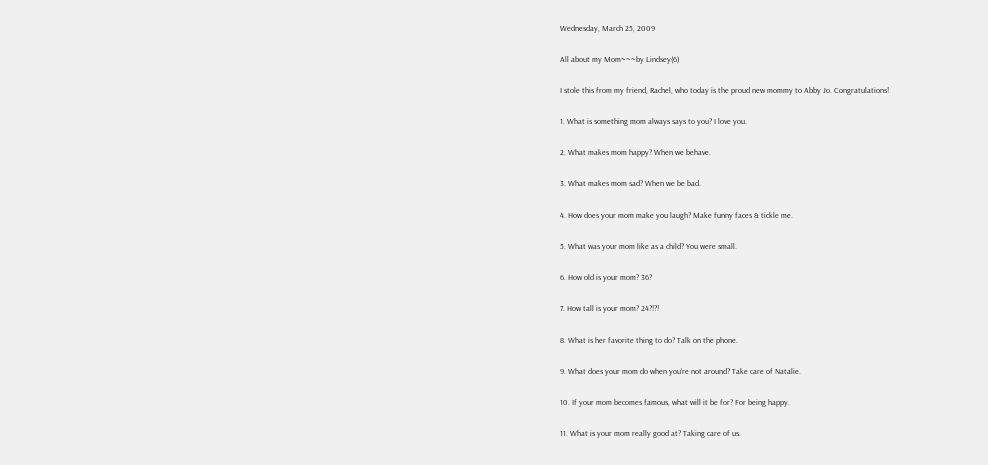Wednesday, March 25, 2009

All about my Mom~~~by Lindsey(6)

I stole this from my friend, Rachel, who today is the proud new mommy to Abby Jo. Congratulations!

1. What is something mom always says to you? I love you.

2. What makes mom happy? When we behave.

3. What makes mom sad? When we be bad.

4. How does your mom make you laugh? Make funny faces & tickle me.

5. What was your mom like as a child? You were small.

6. How old is your mom? 36?

7. How tall is your mom? 24?!?!

8. What is her favorite thing to do? Talk on the phone.

9. What does your mom do when you're not around? Take care of Natalie.

10. If your mom becomes famous, what will it be for? For being happy.

11. What is your mom really good at? Taking care of us.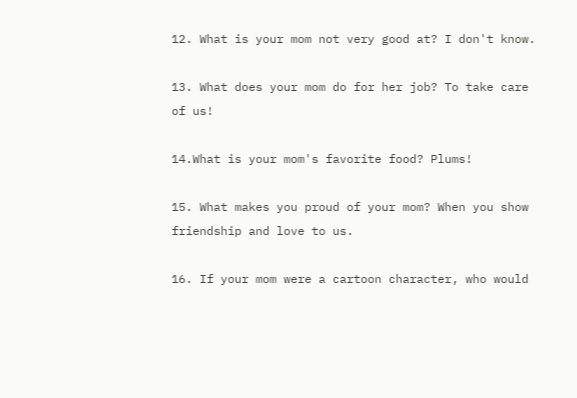12. What is your mom not very good at? I don't know.

13. What does your mom do for her job? To take care of us!

14.What is your mom's favorite food? Plums!

15. What makes you proud of your mom? When you show friendship and love to us.

16. If your mom were a cartoon character, who would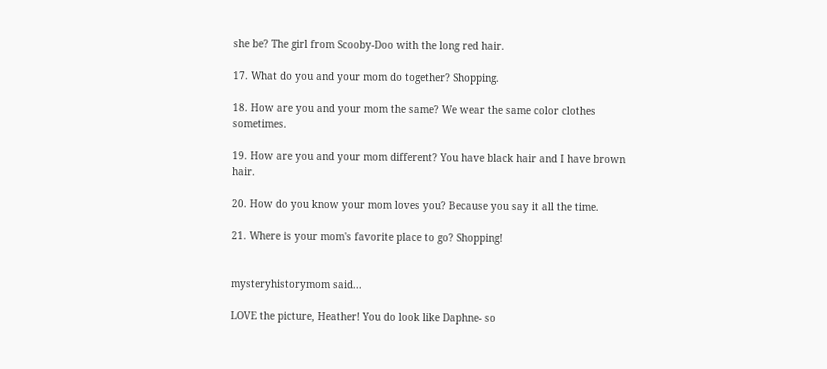she be? The girl from Scooby-Doo with the long red hair.

17. What do you and your mom do together? Shopping.

18. How are you and your mom the same? We wear the same color clothes sometimes.

19. How are you and your mom different? You have black hair and I have brown hair.

20. How do you know your mom loves you? Because you say it all the time.

21. Where is your mom's favorite place to go? Shopping!


mysteryhistorymom said...

LOVE the picture, Heather! You do look like Daphne- so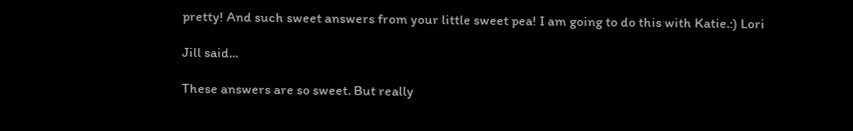pretty! And such sweet answers from your little sweet pea! I am going to do this with Katie.:) Lori

Jill said...

These answers are so sweet. But really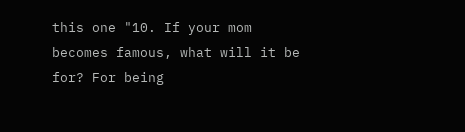this one "10. If your mom becomes famous, what will it be for? For being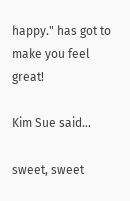happy." has got to make you feel great!

Kim Sue said...

sweet, sweet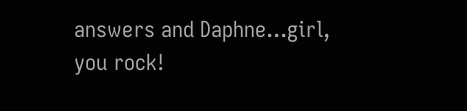answers and Daphne...girl, you rock!